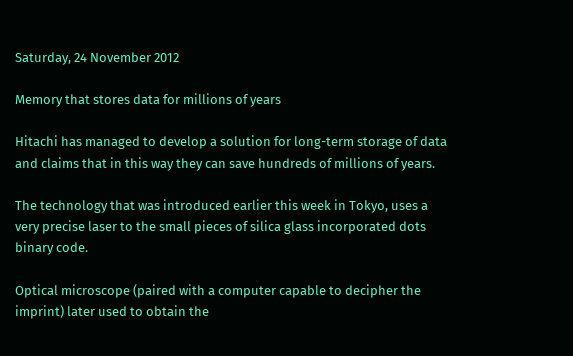Saturday, 24 November 2012

Memory that stores data for millions of years

Hitachi has managed to develop a solution for long-term storage of data and claims that in this way they can save hundreds of millions of years.

The technology that was introduced earlier this week in Tokyo, uses a very precise laser to the small pieces of silica glass incorporated dots binary code.

Optical microscope (paired with a computer capable to decipher the imprint) later used to obtain the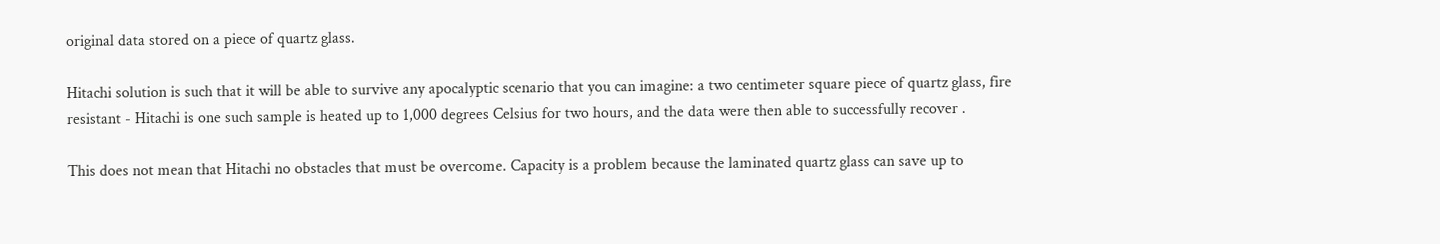original data stored on a piece of quartz glass.

Hitachi solution is such that it will be able to survive any apocalyptic scenario that you can imagine: a two centimeter square piece of quartz glass, fire resistant - Hitachi is one such sample is heated up to 1,000 degrees Celsius for two hours, and the data were then able to successfully recover .

This does not mean that Hitachi no obstacles that must be overcome. Capacity is a problem because the laminated quartz glass can save up to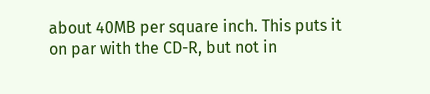about 40MB per square inch. This puts it on par with the CD-R, but not in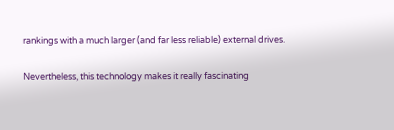rankings with a much larger (and far less reliable) external drives.

Nevertheless, this technology makes it really fascinating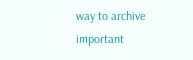way to archive important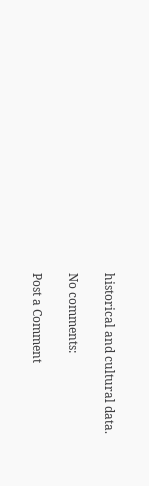historical and cultural data.

No comments:

Post a Comment